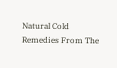Natural Cold Remedies From The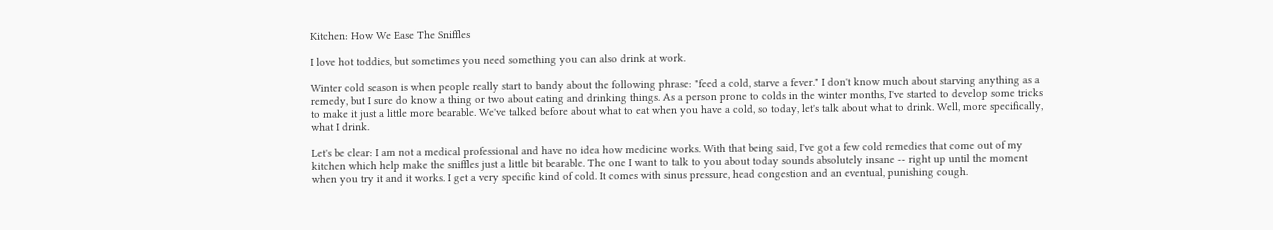Kitchen: How We Ease The Sniffles

I love hot toddies, but sometimes you need something you can also drink at work.

Winter cold season is when people really start to bandy about the following phrase: "feed a cold, starve a fever." I don't know much about starving anything as a remedy, but I sure do know a thing or two about eating and drinking things. As a person prone to colds in the winter months, I've started to develop some tricks to make it just a little more bearable. We've talked before about what to eat when you have a cold, so today, let's talk about what to drink. Well, more specifically, what I drink.

Let's be clear: I am not a medical professional and have no idea how medicine works. With that being said, I've got a few cold remedies that come out of my kitchen which help make the sniffles just a little bit bearable. The one I want to talk to you about today sounds absolutely insane -- right up until the moment when you try it and it works. I get a very specific kind of cold. It comes with sinus pressure, head congestion and an eventual, punishing cough.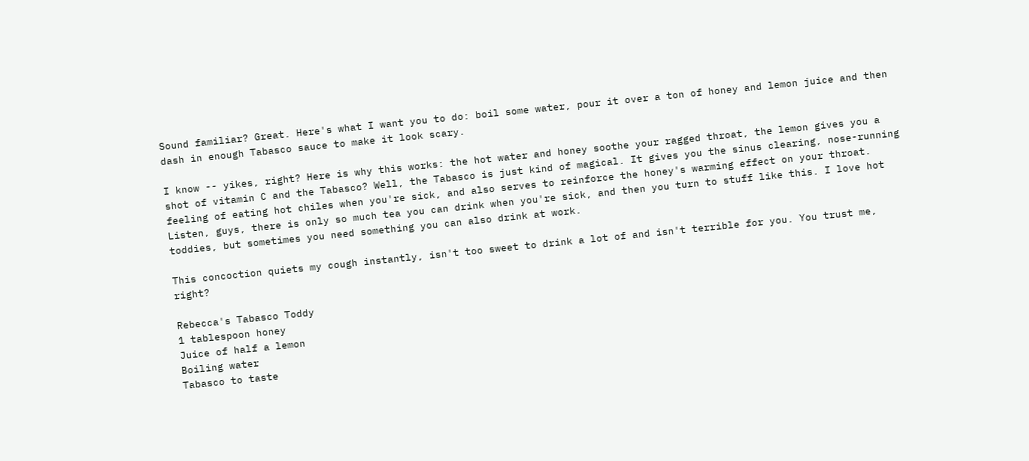Sound familiar? Great. Here's what I want you to do: boil some water, pour it over a ton of honey and lemon juice and then dash in enough Tabasco sauce to make it look scary.

I know -- yikes, right? Here is why this works: the hot water and honey soothe your ragged throat, the lemon gives you a shot of vitamin C and the Tabasco? Well, the Tabasco is just kind of magical. It gives you the sinus clearing, nose-running feeling of eating hot chiles when you're sick, and also serves to reinforce the honey's warming effect on your throat. Listen, guys, there is only so much tea you can drink when you're sick, and then you turn to stuff like this. I love hot toddies, but sometimes you need something you can also drink at work.

This concoction quiets my cough instantly, isn't too sweet to drink a lot of and isn't terrible for you. You trust me, right?

Rebecca's Tabasco Toddy
1 tablespoon honey
Juice of half a lemon
Boiling water
Tabasco to taste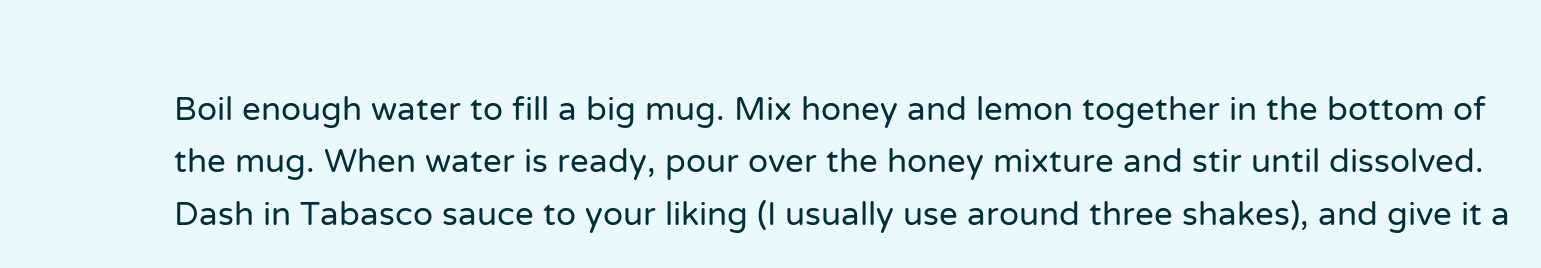Boil enough water to fill a big mug. Mix honey and lemon together in the bottom of the mug. When water is ready, pour over the honey mixture and stir until dissolved. Dash in Tabasco sauce to your liking (I usually use around three shakes), and give it a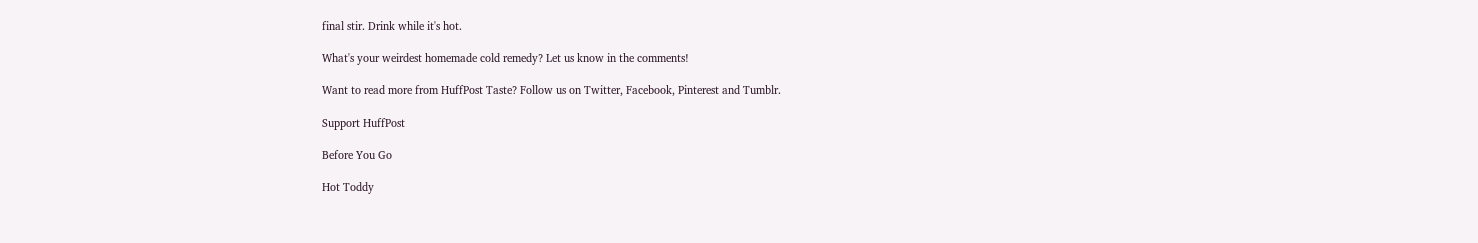final stir. Drink while it's hot.

What's your weirdest homemade cold remedy? Let us know in the comments!

Want to read more from HuffPost Taste? Follow us on Twitter, Facebook, Pinterest and Tumblr.

Support HuffPost

Before You Go

Hot Toddy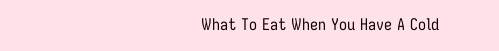What To Eat When You Have A Cold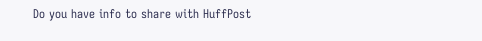Do you have info to share with HuffPost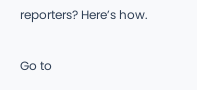reporters? Here’s how.

Go to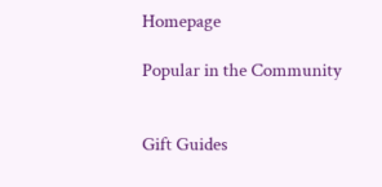Homepage

Popular in the Community


Gift Guides